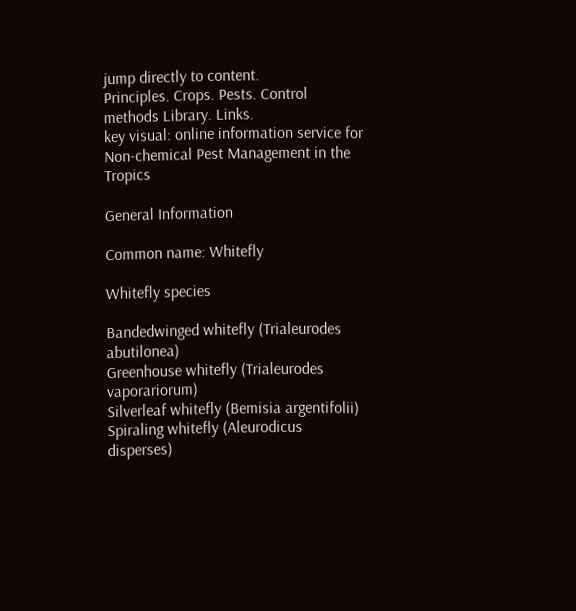jump directly to content.
Principles. Crops. Pests. Control methods Library. Links.
key visual: online information service for Non-chemical Pest Management in the Tropics

General Information

Common name: Whitefly

Whitefly species

Bandedwinged whitefly (Trialeurodes abutilonea)
Greenhouse whitefly (Trialeurodes vaporariorum)
Silverleaf whitefly (Bemisia argentifolii)
Spiraling whitefly (Aleurodicus disperses)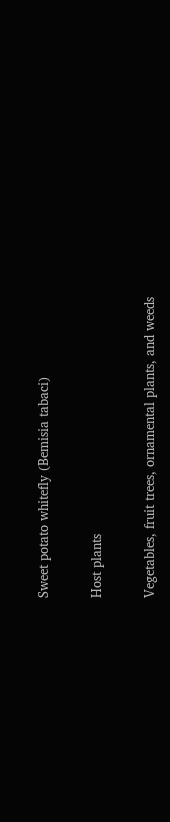Sweet potato whitefly (Bemisia tabaci)

Host plants

Vegetables, fruit trees, ornamental plants, and weeds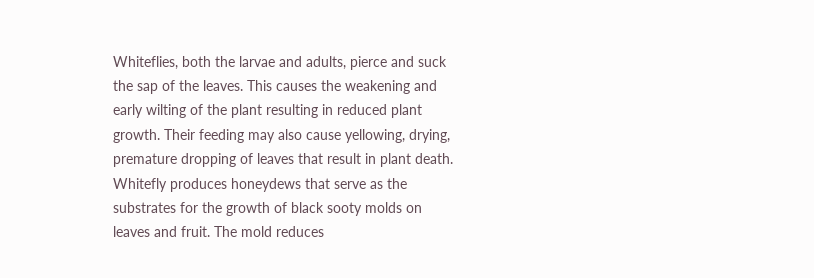Whiteflies, both the larvae and adults, pierce and suck the sap of the leaves. This causes the weakening and early wilting of the plant resulting in reduced plant growth. Their feeding may also cause yellowing, drying, premature dropping of leaves that result in plant death.
Whitefly produces honeydews that serve as the substrates for the growth of black sooty molds on leaves and fruit. The mold reduces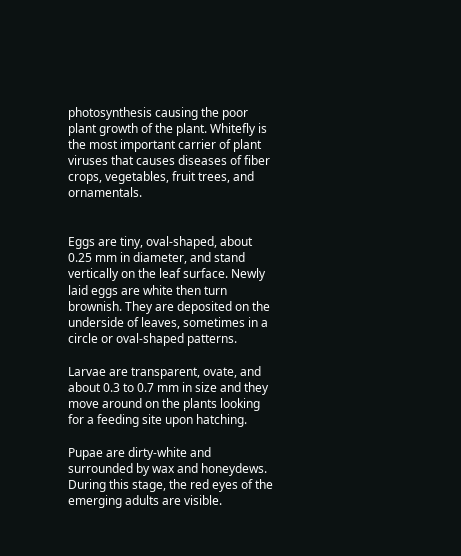photosynthesis causing the poor plant growth of the plant. Whitefly is the most important carrier of plant viruses that causes diseases of fiber crops, vegetables, fruit trees, and ornamentals.


Eggs are tiny, oval-shaped, about 0.25 mm in diameter, and stand vertically on the leaf surface. Newly laid eggs are white then turn brownish. They are deposited on the underside of leaves, sometimes in a circle or oval-shaped patterns.

Larvae are transparent, ovate, and about 0.3 to 0.7 mm in size and they move around on the plants looking for a feeding site upon hatching.

Pupae are dirty-white and surrounded by wax and honeydews. During this stage, the red eyes of the emerging adults are visible.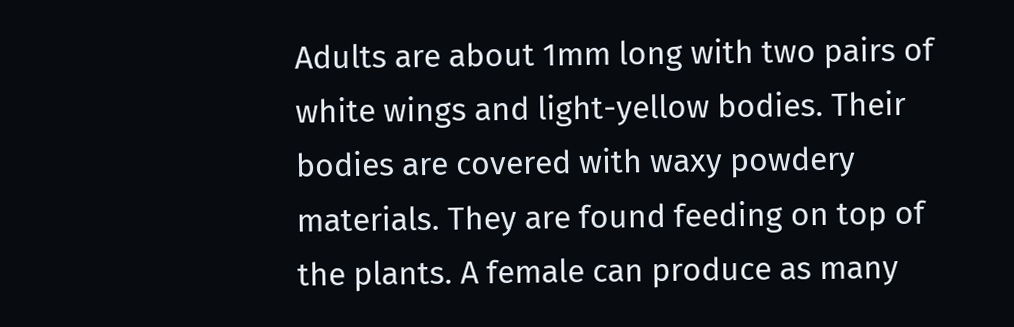Adults are about 1mm long with two pairs of white wings and light-yellow bodies. Their bodies are covered with waxy powdery materials. They are found feeding on top of the plants. A female can produce as many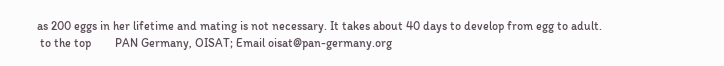as 200 eggs in her lifetime and mating is not necessary. It takes about 40 days to develop from egg to adult.
 to the top        PAN Germany, OISAT; Email oisat@pan-germany.org